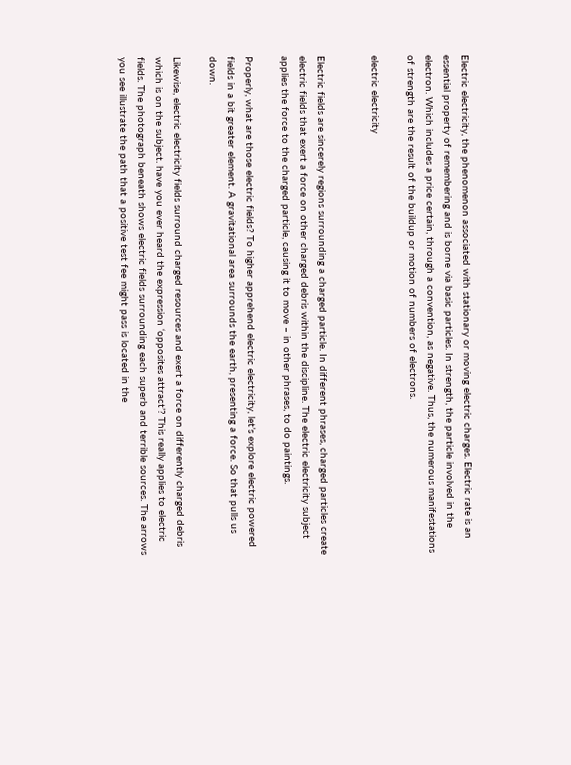Electric electricity, the phenomenon associated with stationary or moving electric charges. Electric rate is an essential property of remembering and is borne via basic particles. In strength, the particle involved in the electron. Which includes a price certain, through a convention, as negative. Thus, the numerous manifestations of strength are the result of the buildup or motion of numbers of electrons.

electric electricity


Electric fields are sincerely regions surrounding a charged particle. In different phrases, charged particles create electric fields that exert a force on other charged debris within the discipline. The electric electricity subject applies the force to the charged particle, causing it to move – in other phrases, to do paintings.

Properly, what are those electric fields? To higher apprehend electric electricity, let’s explore electric powered fields in a bit greater element. A gravitational area surrounds the earth, presenting a force. So that pulls us down.

Likewise, electric electricity fields surround charged resources and exert a force on differently charged debris which is on the subject. have you ever heard the expression ‘opposites attract’? This really applies to electric fields. The photograph beneath shows electric fields surrounding each superb and terrible sources. The arrows you see illustrate the path that a positive test fee might pass is located in the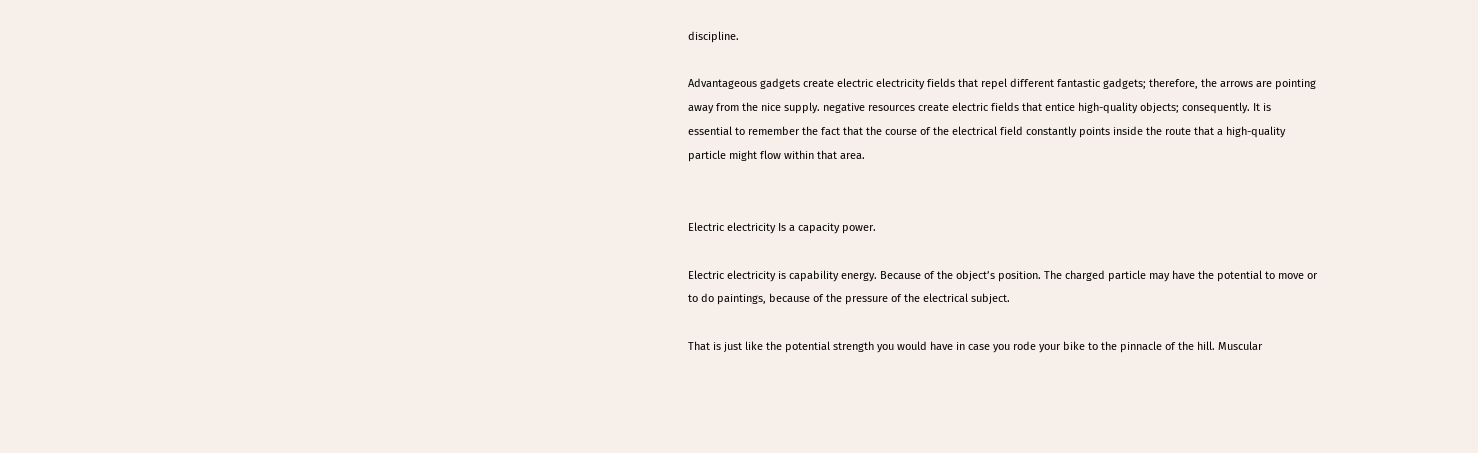discipline.

Advantageous gadgets create electric electricity fields that repel different fantastic gadgets; therefore, the arrows are pointing away from the nice supply. negative resources create electric fields that entice high-quality objects; consequently. It is essential to remember the fact that the course of the electrical field constantly points inside the route that a high-quality particle might flow within that area.


Electric electricity Is a capacity power.

Electric electricity is capability energy. Because of the object’s position. The charged particle may have the potential to move or to do paintings, because of the pressure of the electrical subject.

That is just like the potential strength you would have in case you rode your bike to the pinnacle of the hill. Muscular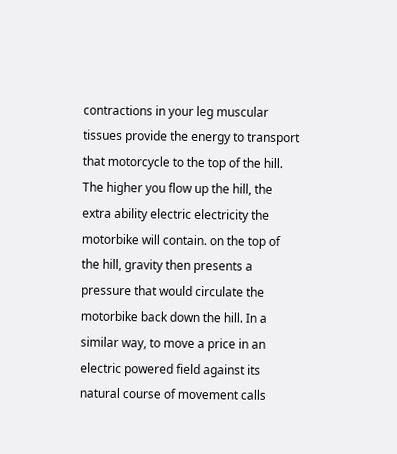contractions in your leg muscular tissues provide the energy to transport that motorcycle to the top of the hill. The higher you flow up the hill, the extra ability electric electricity the motorbike will contain. on the top of the hill, gravity then presents a pressure that would circulate the motorbike back down the hill. In a similar way, to move a price in an electric powered field against its natural course of movement calls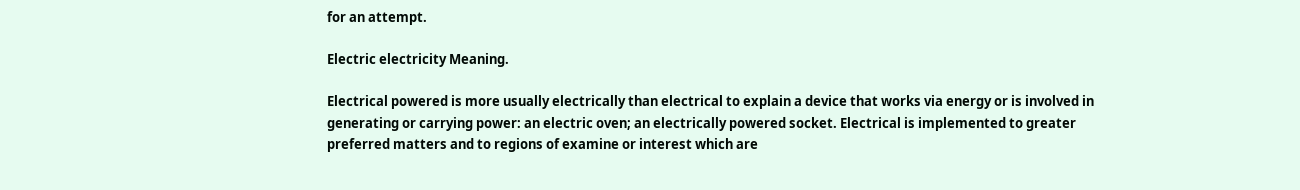for an attempt.

Electric electricity Meaning.

Electrical powered is more usually electrically than electrical to explain a device that works via energy or is involved in generating or carrying power: an electric oven; an electrically powered socket. Electrical is implemented to greater preferred matters and to regions of examine or interest which are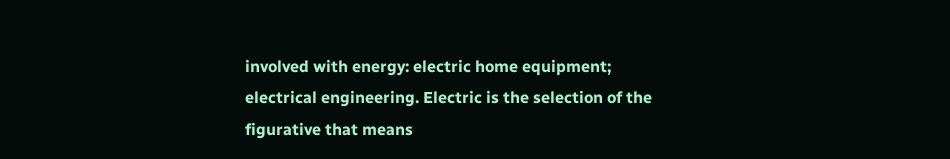involved with energy: electric home equipment; electrical engineering. Electric is the selection of the figurative that means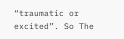“traumatic or excited”. So The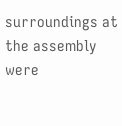surroundings at the assembly were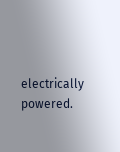electrically powered.